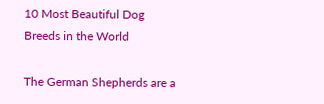10 Most Beautiful Dog Breeds in the World

The German Shepherds are a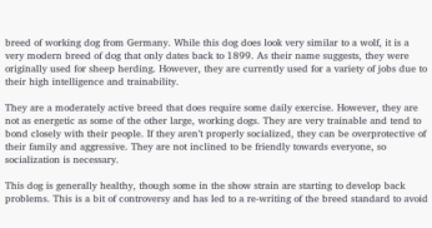breed of working dog from Germany. While this dog does look very similar to a wolf, it is a very modern breed of dog that only dates back to 1899. As their name suggests, they were originally used for sheep herding. However, they are currently used for a variety of jobs due to their high intelligence and trainability.

They are a moderately active breed that does require some daily exercise. However, they are not as energetic as some of the other large, working dogs. They are very trainable and tend to bond closely with their people. If they aren’t properly socialized, they can be overprotective of their family and aggressive. They are not inclined to be friendly towards everyone, so socialization is necessary.

This dog is generally healthy, though some in the show strain are starting to develop back problems. This is a bit of controversy and has led to a re-writing of the breed standard to avoid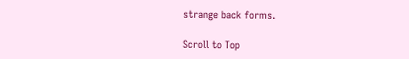strange back forms.

Scroll to Top